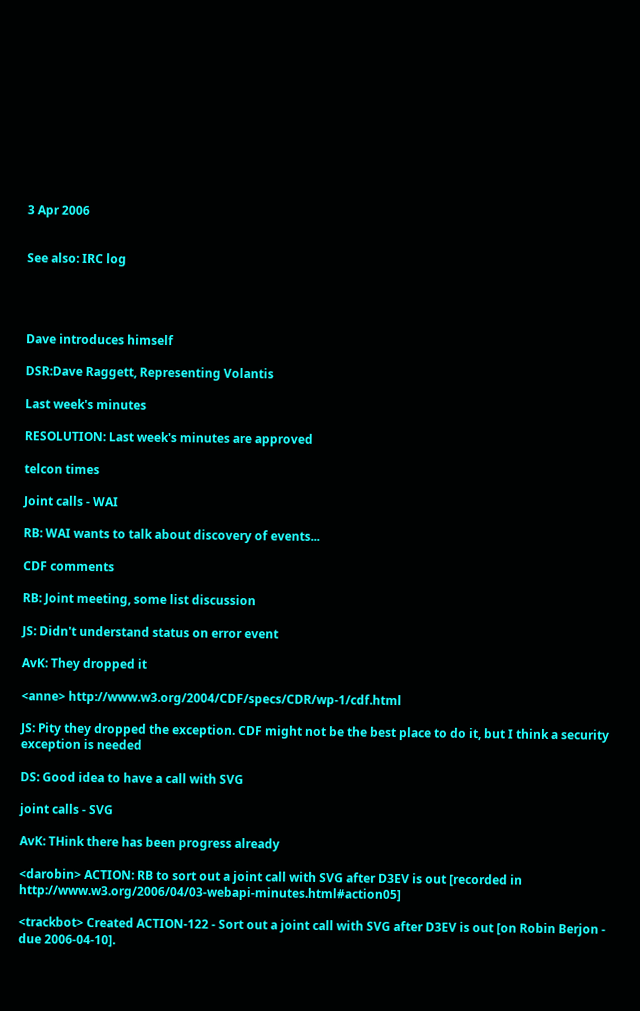3 Apr 2006


See also: IRC log




Dave introduces himself

DSR:Dave Raggett, Representing Volantis

Last week's minutes

RESOLUTION: Last week's minutes are approved

telcon times

Joint calls - WAI

RB: WAI wants to talk about discovery of events...

CDF comments

RB: Joint meeting, some list discussion

JS: Didn't understand status on error event

AvK: They dropped it

<anne> http://www.w3.org/2004/CDF/specs/CDR/wp-1/cdf.html

JS: Pity they dropped the exception. CDF might not be the best place to do it, but I think a security exception is needed

DS: Good idea to have a call with SVG

joint calls - SVG

AvK: THink there has been progress already

<darobin> ACTION: RB to sort out a joint call with SVG after D3EV is out [recorded in http://www.w3.org/2006/04/03-webapi-minutes.html#action05]

<trackbot> Created ACTION-122 - Sort out a joint call with SVG after D3EV is out [on Robin Berjon - due 2006-04-10].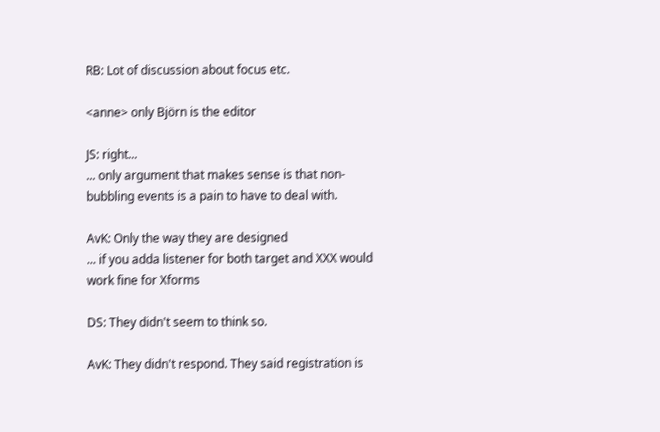RB: Lot of discussion about focus etc.

<anne> only Björn is the editor

JS: right...
... only argument that makes sense is that non-bubbling events is a pain to have to deal with.

AvK: Only the way they are designed
... if you adda listener for both target and XXX would work fine for Xforms

DS: They didn't seem to think so.

AvK: They didn't respond. They said registration is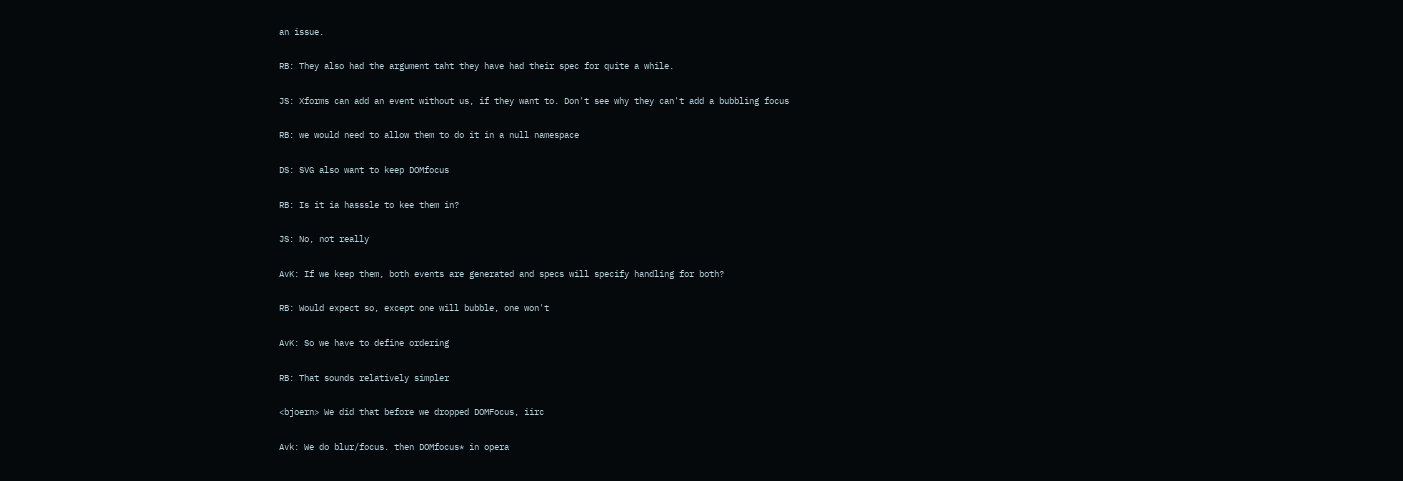an issue.

RB: They also had the argument taht they have had their spec for quite a while.

JS: Xforms can add an event without us, if they want to. Don't see why they can't add a bubbling focus

RB: we would need to allow them to do it in a null namespace

DS: SVG also want to keep DOMfocus

RB: Is it ia hasssle to kee them in?

JS: No, not really

AvK: If we keep them, both events are generated and specs will specify handling for both?

RB: Would expect so, except one will bubble, one won't

AvK: So we have to define ordering

RB: That sounds relatively simpler

<bjoern> We did that before we dropped DOMFocus, iirc

Avk: We do blur/focus. then DOMfocus* in opera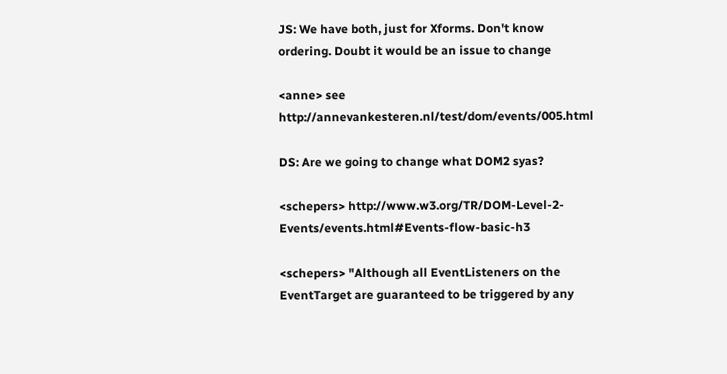JS: We have both, just for Xforms. Don't know ordering. Doubt it would be an issue to change

<anne> see http://annevankesteren.nl/test/dom/events/005.html

DS: Are we going to change what DOM2 syas?

<schepers> http://www.w3.org/TR/DOM-Level-2-Events/events.html#Events-flow-basic-h3

<schepers> "Although all EventListeners on the EventTarget are guaranteed to be triggered by any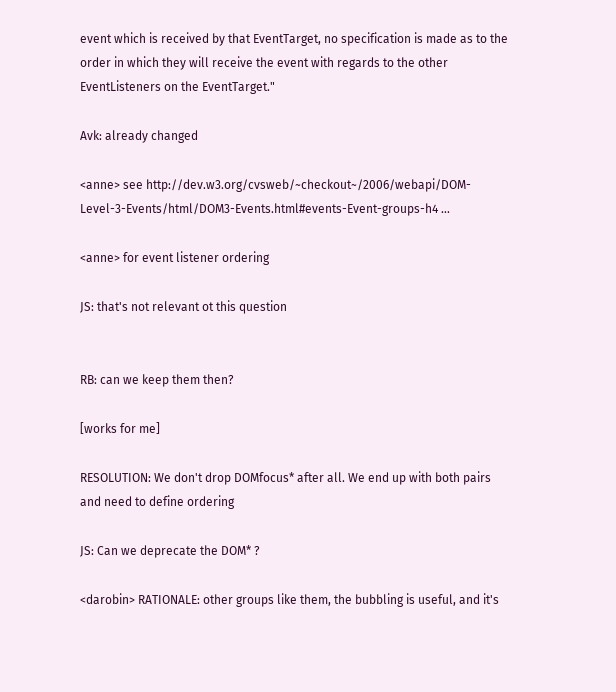event which is received by that EventTarget, no specification is made as to the order in which they will receive the event with regards to the other EventListeners on the EventTarget."

Avk: already changed

<anne> see http://dev.w3.org/cvsweb/~checkout~/2006/webapi/DOM-Level-3-Events/html/DOM3-Events.html#events-Event-groups-h4 ...

<anne> for event listener ordering

JS: that's not relevant ot this question


RB: can we keep them then?

[works for me]

RESOLUTION: We don't drop DOMfocus* after all. We end up with both pairs and need to define ordering

JS: Can we deprecate the DOM* ?

<darobin> RATIONALE: other groups like them, the bubbling is useful, and it's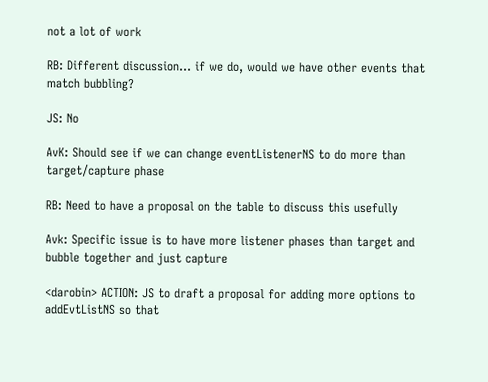not a lot of work

RB: Different discussion... if we do, would we have other events that match bubbling?

JS: No

AvK: Should see if we can change eventListenerNS to do more than target/capture phase

RB: Need to have a proposal on the table to discuss this usefully

Avk: Specific issue is to have more listener phases than target and bubble together and just capture

<darobin> ACTION: JS to draft a proposal for adding more options to addEvtListNS so that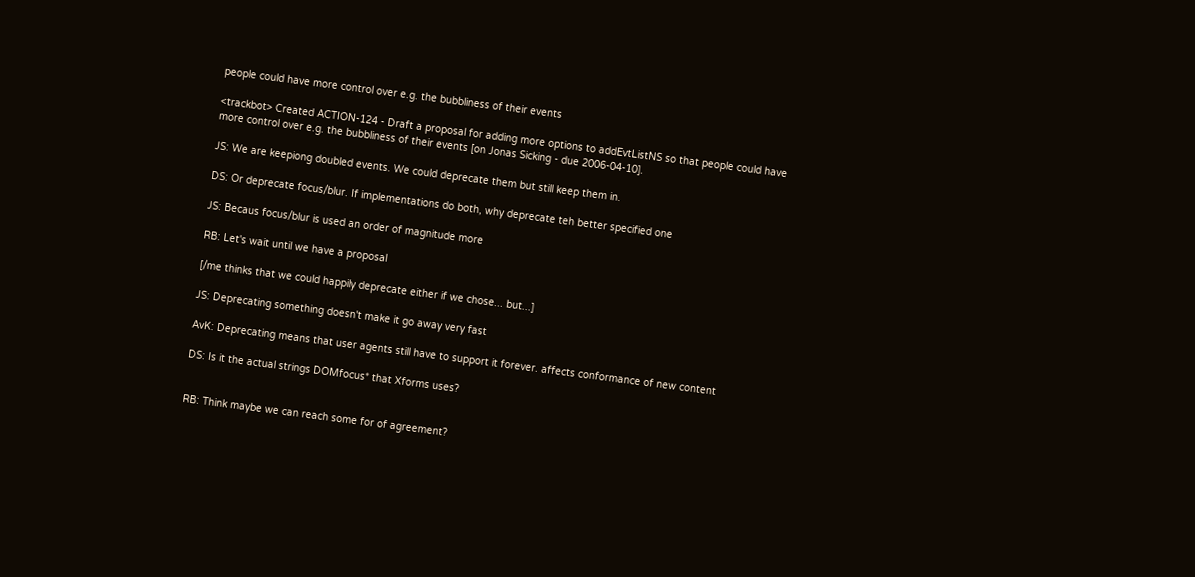people could have more control over e.g. the bubbliness of their events

<trackbot> Created ACTION-124 - Draft a proposal for adding more options to addEvtListNS so that people could have more control over e.g. the bubbliness of their events [on Jonas Sicking - due 2006-04-10].

JS: We are keepiong doubled events. We could deprecate them but still keep them in.

DS: Or deprecate focus/blur. If implementations do both, why deprecate teh better specified one

JS: Becaus focus/blur is used an order of magnitude more

RB: Let's wait until we have a proposal

[/me thinks that we could happily deprecate either if we chose... but...]

JS: Deprecating something doesn't make it go away very fast

AvK: Deprecating means that user agents still have to support it forever. affects conformance of new content

DS: Is it the actual strings DOMfocus* that Xforms uses?


RB: Think maybe we can reach some for of agreement?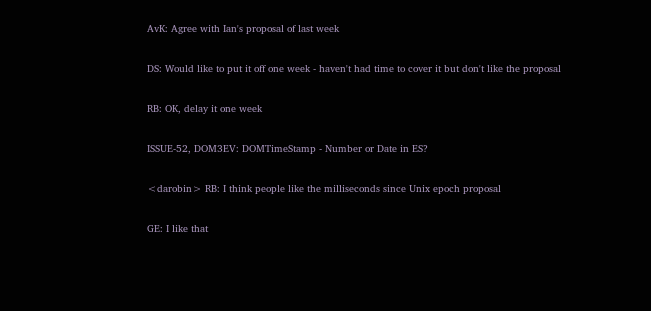AvK: Agree with Ian's proposal of last week

DS: Would like to put it off one week - haven't had time to cover it but don't like the proposal

RB: OK, delay it one week

ISSUE-52, DOM3EV: DOMTimeStamp - Number or Date in ES?

<darobin> RB: I think people like the milliseconds since Unix epoch proposal

GE: I like that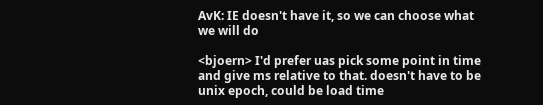AvK: IE doesn't have it, so we can choose what we will do

<bjoern> I'd prefer uas pick some point in time and give ms relative to that. doesn't have to be unix epoch, could be load time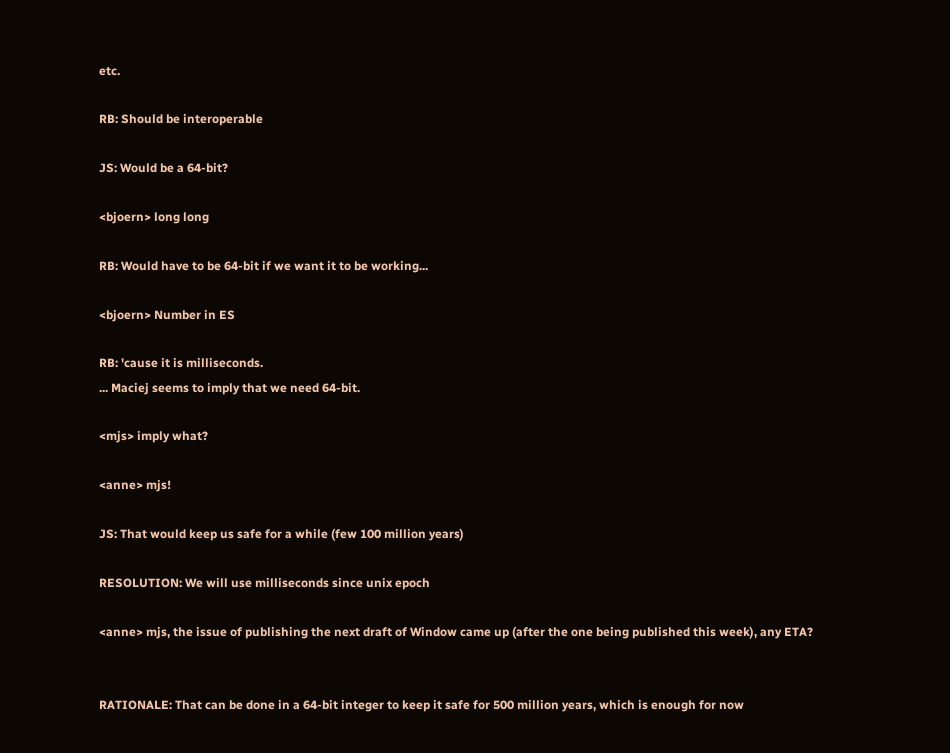etc.

RB: Should be interoperable

JS: Would be a 64-bit?

<bjoern> long long

RB: Would have to be 64-bit if we want it to be working...

<bjoern> Number in ES

RB: 'cause it is milliseconds.
... Maciej seems to imply that we need 64-bit.

<mjs> imply what?

<anne> mjs!

JS: That would keep us safe for a while (few 100 million years)

RESOLUTION: We will use milliseconds since unix epoch

<anne> mjs, the issue of publishing the next draft of Window came up (after the one being published this week), any ETA?


RATIONALE: That can be done in a 64-bit integer to keep it safe for 500 million years, which is enough for now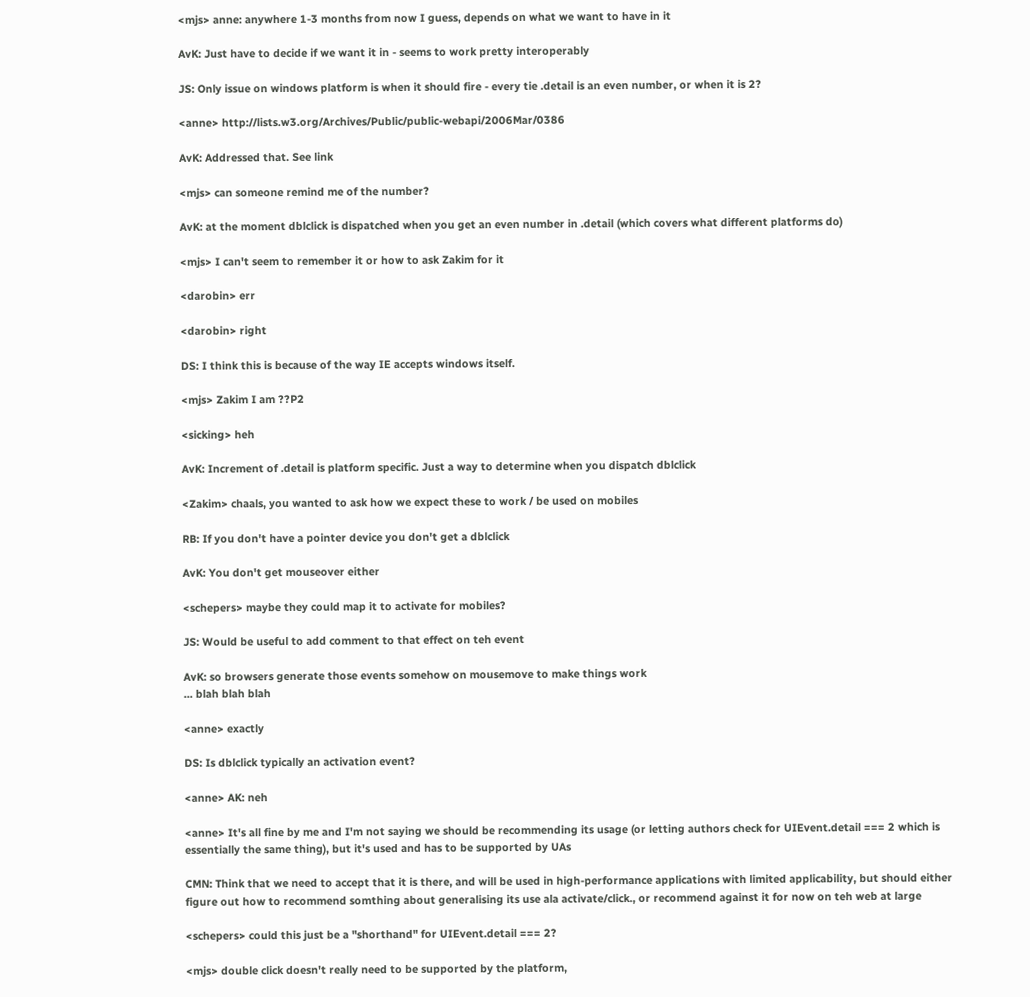<mjs> anne: anywhere 1-3 months from now I guess, depends on what we want to have in it

AvK: Just have to decide if we want it in - seems to work pretty interoperably

JS: Only issue on windows platform is when it should fire - every tie .detail is an even number, or when it is 2?

<anne> http://lists.w3.org/Archives/Public/public-webapi/2006Mar/0386

AvK: Addressed that. See link

<mjs> can someone remind me of the number?

AvK: at the moment dblclick is dispatched when you get an even number in .detail (which covers what different platforms do)

<mjs> I can't seem to remember it or how to ask Zakim for it

<darobin> err

<darobin> right

DS: I think this is because of the way IE accepts windows itself.

<mjs> Zakim I am ??P2

<sicking> heh

AvK: Increment of .detail is platform specific. Just a way to determine when you dispatch dblclick

<Zakim> chaals, you wanted to ask how we expect these to work / be used on mobiles

RB: If you don't have a pointer device you don't get a dblclick

AvK: You don't get mouseover either

<schepers> maybe they could map it to activate for mobiles?

JS: Would be useful to add comment to that effect on teh event

AvK: so browsers generate those events somehow on mousemove to make things work
... blah blah blah

<anne> exactly

DS: Is dblclick typically an activation event?

<anne> AK: neh

<anne> It's all fine by me and I'm not saying we should be recommending its usage (or letting authors check for UIEvent.detail === 2 which is essentially the same thing), but it's used and has to be supported by UAs

CMN: Think that we need to accept that it is there, and will be used in high-performance applications with limited applicability, but should either figure out how to recommend somthing about generalising its use ala activate/click., or recommend against it for now on teh web at large

<schepers> could this just be a "shorthand" for UIEvent.detail === 2?

<mjs> double click doesn't really need to be supported by the platform,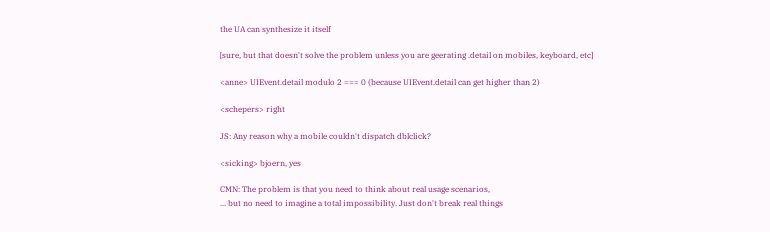the UA can synthesize it itself

[sure, but that doesn't solve the problem unless you are geerating .detail on mobiles, keyboard, etc]

<anne> UIEvent.detail modulo 2 === 0 (because UIEvent.detail can get higher than 2)

<schepers> right

JS: Any reason why a mobile couldn't dispatch dblclick?

<sicking> bjoern, yes

CMN: The problem is that you need to think about real usage scenarios,
... but no need to imagine a total impossibility. Just don't break real things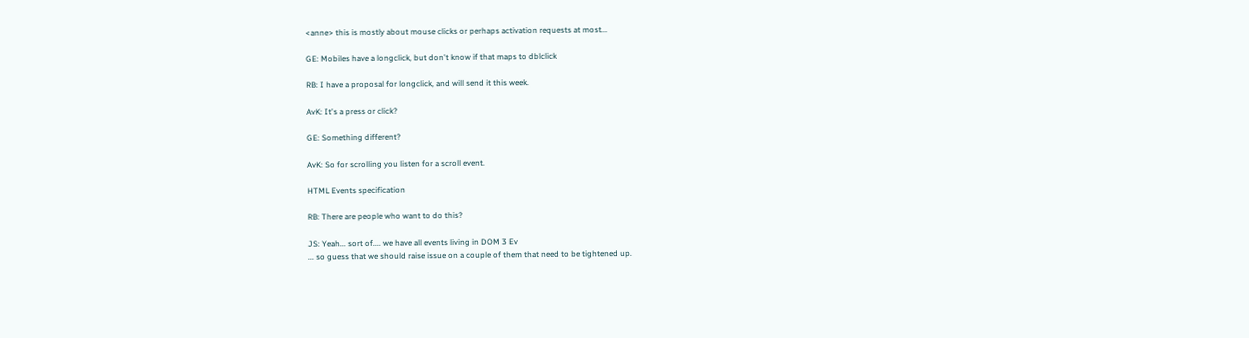<anne> this is mostly about mouse clicks or perhaps activation requests at most...

GE: Mobiles have a longclick, but don't know if that maps to dblclick

RB: I have a proposal for longclick, and will send it this week.

AvK: It's a press or click?

GE: Something different?

AvK: So for scrolling you listen for a scroll event.

HTML Events specification

RB: There are people who want to do this?

JS: Yeah... sort of.... we have all events living in DOM 3 Ev
... so guess that we should raise issue on a couple of them that need to be tightened up.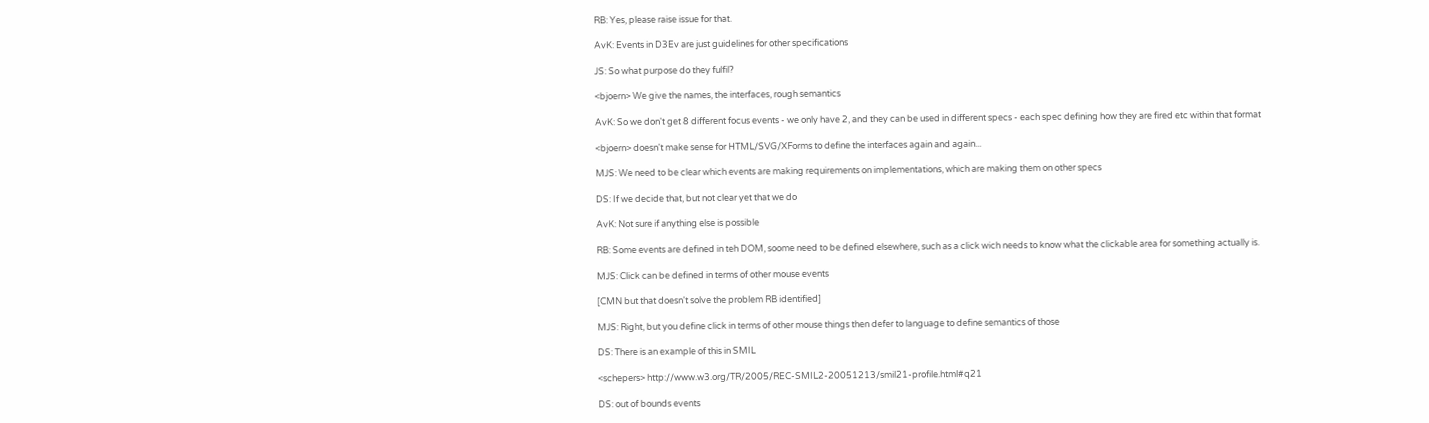RB: Yes, please raise issue for that.

AvK: Events in D3Ev are just guidelines for other specifications

JS: So what purpose do they fulfil?

<bjoern> We give the names, the interfaces, rough semantics

AvK: So we don't get 8 different focus events - we only have 2, and they can be used in different specs - each spec defining how they are fired etc within that format

<bjoern> doesn't make sense for HTML/SVG/XForms to define the interfaces again and again...

MJS: We need to be clear which events are making requirements on implementations, which are making them on other specs

DS: If we decide that, but not clear yet that we do

AvK: Not sure if anything else is possible

RB: Some events are defined in teh DOM, soome need to be defined elsewhere, such as a click wich needs to know what the clickable area for something actually is.

MJS: Click can be defined in terms of other mouse events

[CMN but that doesn't solve the problem RB identified]

MJS: Right, but you define click in terms of other mouse things then defer to language to define semantics of those

DS: There is an example of this in SMIL

<schepers> http://www.w3.org/TR/2005/REC-SMIL2-20051213/smil21-profile.html#q21

DS: out of bounds events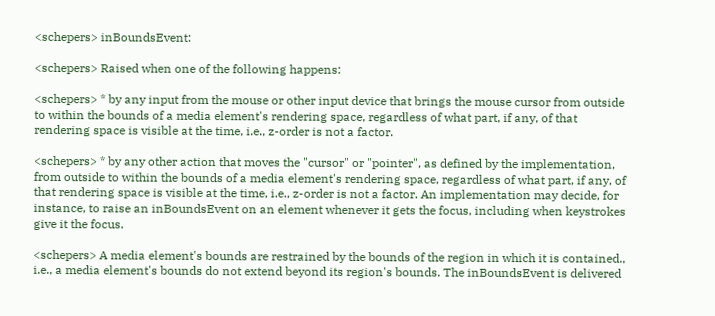<schepers> inBoundsEvent:

<schepers> Raised when one of the following happens:

<schepers> * by any input from the mouse or other input device that brings the mouse cursor from outside to within the bounds of a media element's rendering space, regardless of what part, if any, of that rendering space is visible at the time, i.e., z-order is not a factor.

<schepers> * by any other action that moves the "cursor" or "pointer", as defined by the implementation, from outside to within the bounds of a media element's rendering space, regardless of what part, if any, of that rendering space is visible at the time, i.e., z-order is not a factor. An implementation may decide, for instance, to raise an inBoundsEvent on an element whenever it gets the focus, including when keystrokes give it the focus.

<schepers> A media element's bounds are restrained by the bounds of the region in which it is contained., i.e., a media element's bounds do not extend beyond its region's bounds. The inBoundsEvent is delivered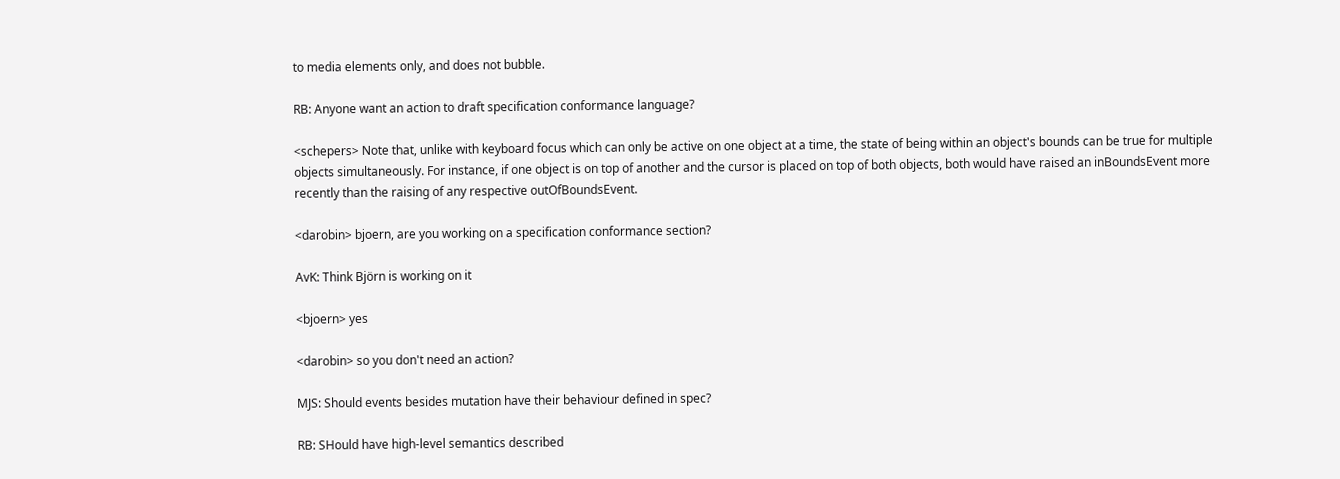to media elements only, and does not bubble.

RB: Anyone want an action to draft specification conformance language?

<schepers> Note that, unlike with keyboard focus which can only be active on one object at a time, the state of being within an object's bounds can be true for multiple objects simultaneously. For instance, if one object is on top of another and the cursor is placed on top of both objects, both would have raised an inBoundsEvent more recently than the raising of any respective outOfBoundsEvent.

<darobin> bjoern, are you working on a specification conformance section?

AvK: Think Björn is working on it

<bjoern> yes

<darobin> so you don't need an action?

MJS: Should events besides mutation have their behaviour defined in spec?

RB: SHould have high-level semantics described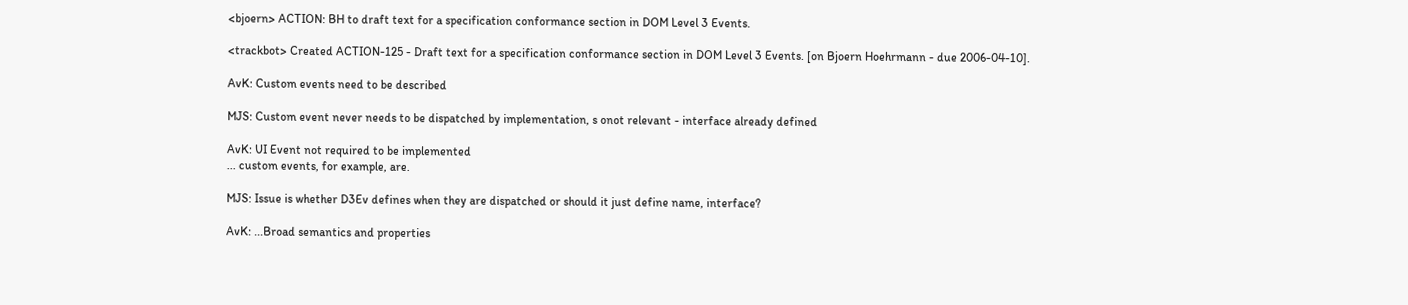<bjoern> ACTION: BH to draft text for a specification conformance section in DOM Level 3 Events.

<trackbot> Created ACTION-125 - Draft text for a specification conformance section in DOM Level 3 Events. [on Bjoern Hoehrmann - due 2006-04-10].

AvK: Custom events need to be described

MJS: Custom event never needs to be dispatched by implementation, s onot relevant - interface already defined

AvK: UI Event not required to be implemented
... custom events, for example, are.

MJS: Issue is whether D3Ev defines when they are dispatched or should it just define name, interface?

AvK: ...Broad semantics and properties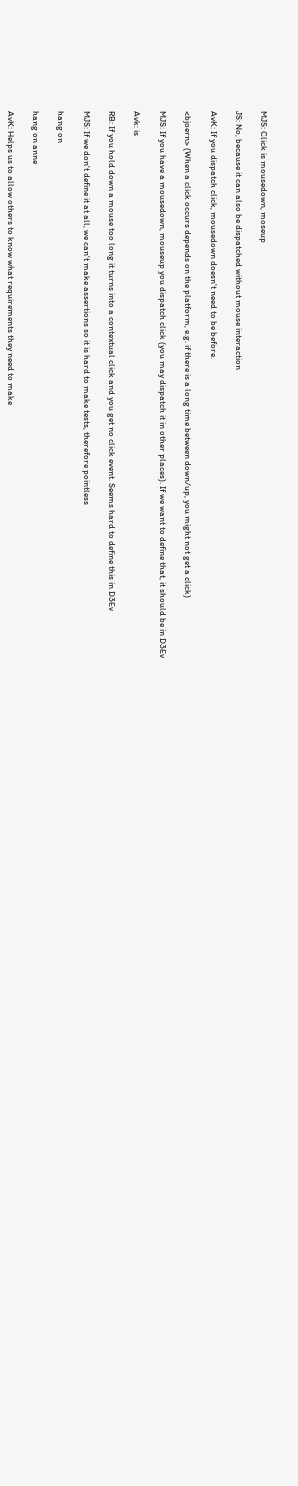MJS: Click is mousedown, moseup

JS: No, because it can also be dispatched without mouse interaction

AvK: If you dispatch click, mousedown doesn't need to be before.

<bjoern> (When a click occurs depends on the platform, e.g. if there is a long time between down/up, you might not get a click)

MJS: If you have a mousedown, mouseup you dispatch click (you may dispatch it in other places). If we want to define that, it should be in D3Ev

Avk: is

RB: If you hold down a mouse too long it turns into a contextual click and you get no click event. Seems hard to define this in D3Ev

MJS: If we don't define it at all, we can't make assertions so it is hard to make tests, therefore pointless

hang on

hang on anne

AvK: Helps us to allow others to know what requirements they need to make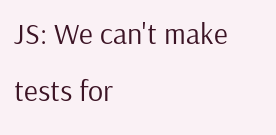JS: We can't make tests for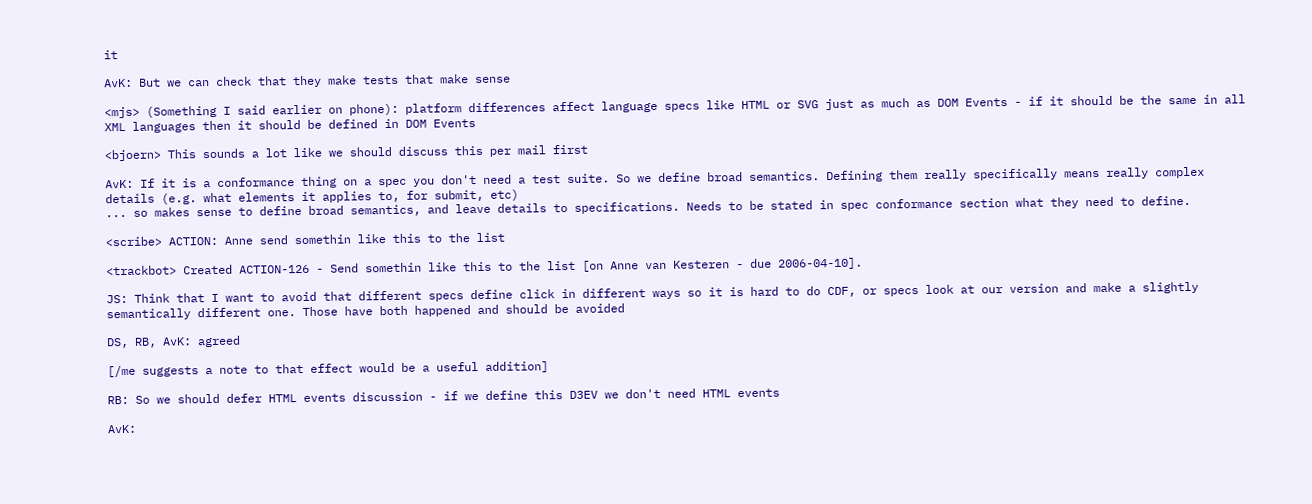it

AvK: But we can check that they make tests that make sense

<mjs> (Something I said earlier on phone): platform differences affect language specs like HTML or SVG just as much as DOM Events - if it should be the same in all XML languages then it should be defined in DOM Events

<bjoern> This sounds a lot like we should discuss this per mail first

AvK: If it is a conformance thing on a spec you don't need a test suite. So we define broad semantics. Defining them really specifically means really complex details (e.g. what elements it applies to, for submit, etc)
... so makes sense to define broad semantics, and leave details to specifications. Needs to be stated in spec conformance section what they need to define.

<scribe> ACTION: Anne send somethin like this to the list

<trackbot> Created ACTION-126 - Send somethin like this to the list [on Anne van Kesteren - due 2006-04-10].

JS: Think that I want to avoid that different specs define click in different ways so it is hard to do CDF, or specs look at our version and make a slightly semantically different one. Those have both happened and should be avoided

DS, RB, AvK: agreed

[/me suggests a note to that effect would be a useful addition]

RB: So we should defer HTML events discussion - if we define this D3EV we don't need HTML events

AvK: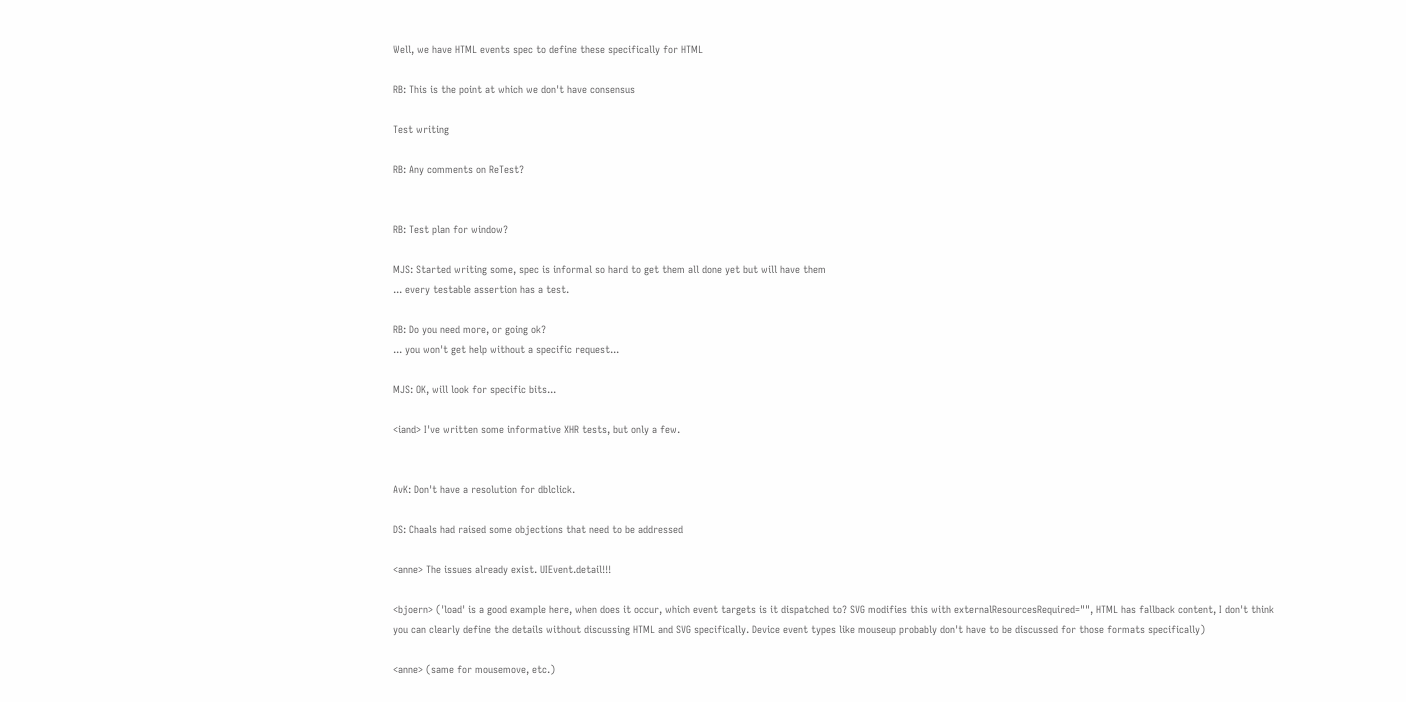Well, we have HTML events spec to define these specifically for HTML

RB: This is the point at which we don't have consensus

Test writing

RB: Any comments on ReTest?


RB: Test plan for window?

MJS: Started writing some, spec is informal so hard to get them all done yet but will have them
... every testable assertion has a test.

RB: Do you need more, or going ok?
... you won't get help without a specific request...

MJS: OK, will look for specific bits...

<iand> I've written some informative XHR tests, but only a few.


AvK: Don't have a resolution for dblclick.

DS: Chaals had raised some objections that need to be addressed

<anne> The issues already exist. UIEvent.detail!!!

<bjoern> ('load' is a good example here, when does it occur, which event targets is it dispatched to? SVG modifies this with externalResourcesRequired="", HTML has fallback content, I don't think you can clearly define the details without discussing HTML and SVG specifically. Device event types like mouseup probably don't have to be discussed for those formats specifically)

<anne> (same for mousemove, etc.)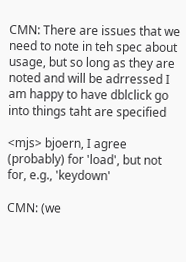CMN: There are issues that we need to note in teh spec about usage, but so long as they are noted and will be adrressed I am happy to have dblclick go into things taht are specified

<mjs> bjoern, I agree (probably) for 'load', but not for, e.g., 'keydown'

CMN: (we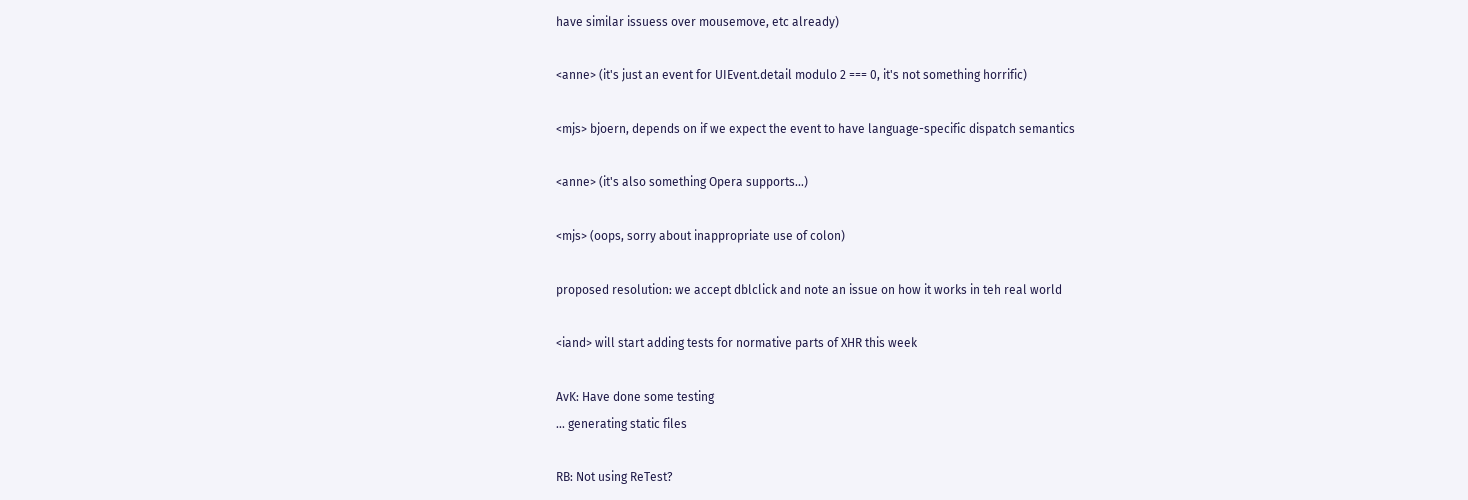have similar issuess over mousemove, etc already)

<anne> (it's just an event for UIEvent.detail modulo 2 === 0, it's not something horrific)

<mjs> bjoern, depends on if we expect the event to have language-specific dispatch semantics

<anne> (it's also something Opera supports...)

<mjs> (oops, sorry about inappropriate use of colon)

proposed resolution: we accept dblclick and note an issue on how it works in teh real world

<iand> will start adding tests for normative parts of XHR this week

AvK: Have done some testing
... generating static files

RB: Not using ReTest?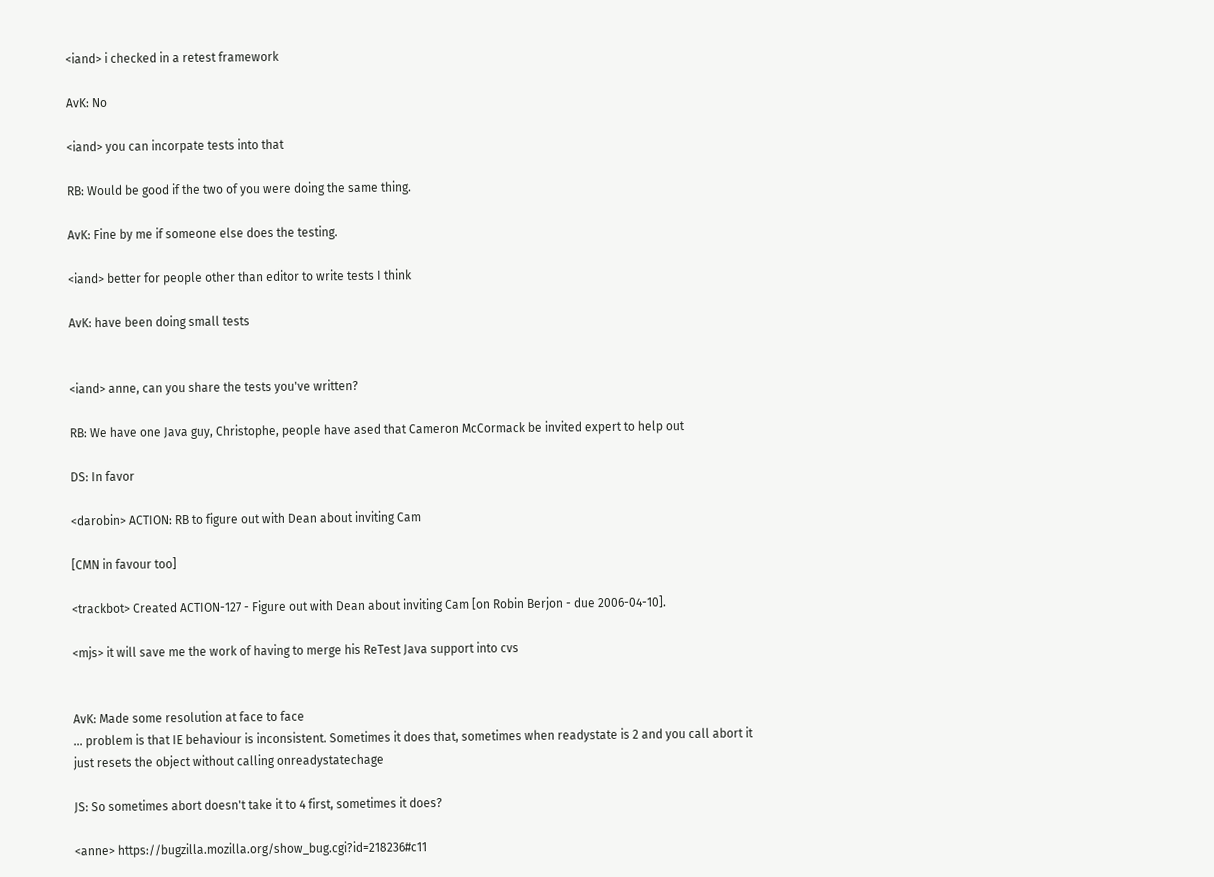<iand> i checked in a retest framework

AvK: No

<iand> you can incorpate tests into that

RB: Would be good if the two of you were doing the same thing.

AvK: Fine by me if someone else does the testing.

<iand> better for people other than editor to write tests I think

AvK: have been doing small tests


<iand> anne, can you share the tests you've written?

RB: We have one Java guy, Christophe, people have ased that Cameron McCormack be invited expert to help out

DS: In favor

<darobin> ACTION: RB to figure out with Dean about inviting Cam

[CMN in favour too]

<trackbot> Created ACTION-127 - Figure out with Dean about inviting Cam [on Robin Berjon - due 2006-04-10].

<mjs> it will save me the work of having to merge his ReTest Java support into cvs


AvK: Made some resolution at face to face
... problem is that IE behaviour is inconsistent. Sometimes it does that, sometimes when readystate is 2 and you call abort it just resets the object without calling onreadystatechage

JS: So sometimes abort doesn't take it to 4 first, sometimes it does?

<anne> https://bugzilla.mozilla.org/show_bug.cgi?id=218236#c11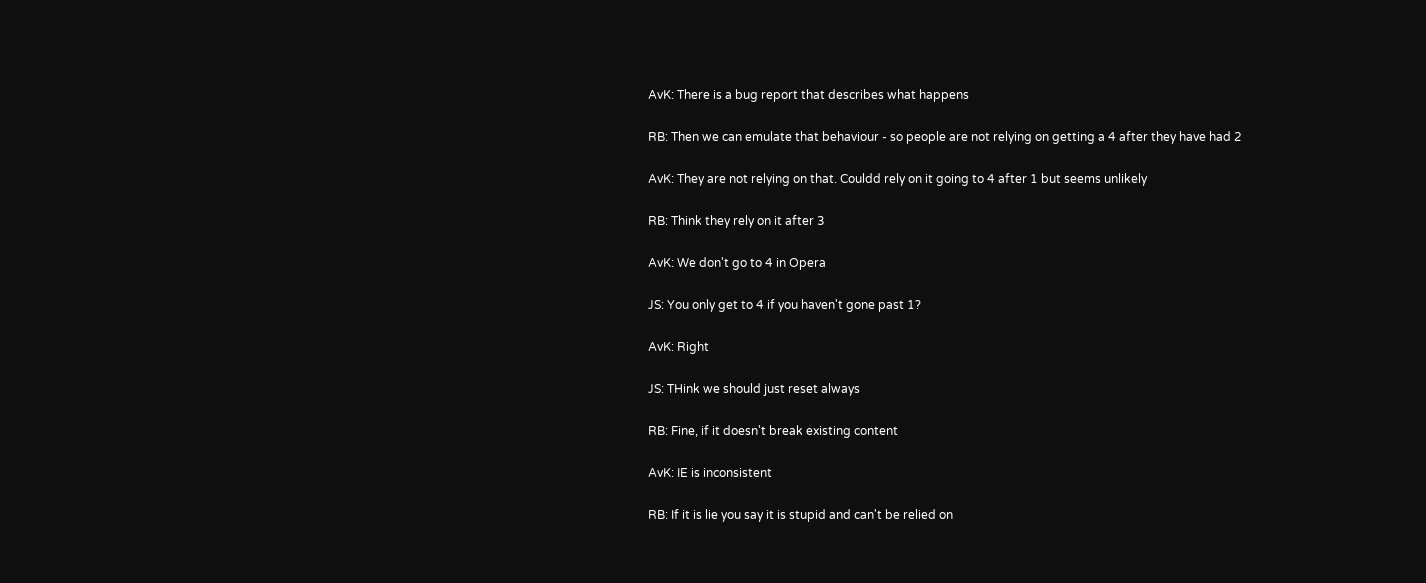AvK: There is a bug report that describes what happens

RB: Then we can emulate that behaviour - so people are not relying on getting a 4 after they have had 2

AvK: They are not relying on that. Couldd rely on it going to 4 after 1 but seems unlikely

RB: Think they rely on it after 3

AvK: We don't go to 4 in Opera

JS: You only get to 4 if you haven't gone past 1?

AvK: Right

JS: THink we should just reset always

RB: Fine, if it doesn't break existing content

AvK: IE is inconsistent

RB: If it is lie you say it is stupid and can't be relied on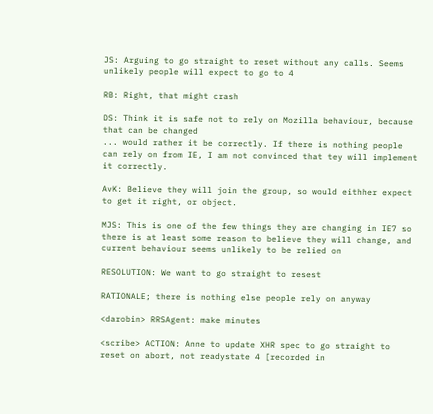JS: Arguing to go straight to reset without any calls. Seems unlikely people will expect to go to 4

RB: Right, that might crash

DS: Think it is safe not to rely on Mozilla behaviour, because that can be changed
... would rather it be correctly. If there is nothing people can rely on from IE, I am not convinced that tey will implement it correctly.

AvK: Believe they will join the group, so would eithher expect to get it right, or object.

MJS: This is one of the few things they are changing in IE7 so there is at least some reason to believe they will change, and current behaviour seems unlikely to be relied on

RESOLUTION: We want to go straight to resest

RATIONALE; there is nothing else people rely on anyway

<darobin> RRSAgent: make minutes

<scribe> ACTION: Anne to update XHR spec to go straight to reset on abort, not readystate 4 [recorded in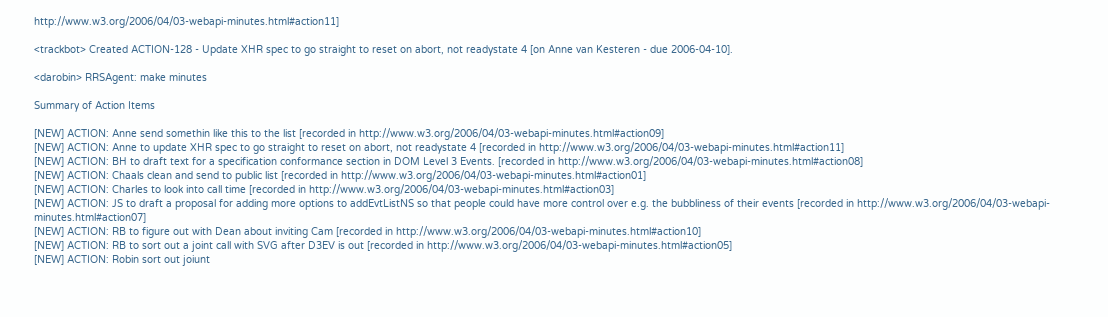http://www.w3.org/2006/04/03-webapi-minutes.html#action11]

<trackbot> Created ACTION-128 - Update XHR spec to go straight to reset on abort, not readystate 4 [on Anne van Kesteren - due 2006-04-10].

<darobin> RRSAgent: make minutes

Summary of Action Items

[NEW] ACTION: Anne send somethin like this to the list [recorded in http://www.w3.org/2006/04/03-webapi-minutes.html#action09]
[NEW] ACTION: Anne to update XHR spec to go straight to reset on abort, not readystate 4 [recorded in http://www.w3.org/2006/04/03-webapi-minutes.html#action11]
[NEW] ACTION: BH to draft text for a specification conformance section in DOM Level 3 Events. [recorded in http://www.w3.org/2006/04/03-webapi-minutes.html#action08]
[NEW] ACTION: Chaals clean and send to public list [recorded in http://www.w3.org/2006/04/03-webapi-minutes.html#action01]
[NEW] ACTION: Charles to look into call time [recorded in http://www.w3.org/2006/04/03-webapi-minutes.html#action03]
[NEW] ACTION: JS to draft a proposal for adding more options to addEvtListNS so that people could have more control over e.g. the bubbliness of their events [recorded in http://www.w3.org/2006/04/03-webapi-minutes.html#action07]
[NEW] ACTION: RB to figure out with Dean about inviting Cam [recorded in http://www.w3.org/2006/04/03-webapi-minutes.html#action10]
[NEW] ACTION: RB to sort out a joint call with SVG after D3EV is out [recorded in http://www.w3.org/2006/04/03-webapi-minutes.html#action05]
[NEW] ACTION: Robin sort out joiunt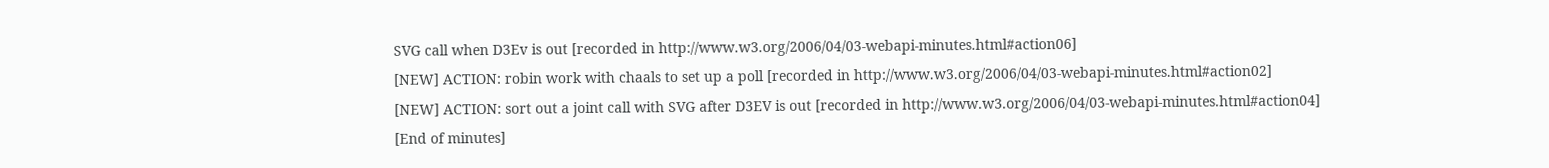SVG call when D3Ev is out [recorded in http://www.w3.org/2006/04/03-webapi-minutes.html#action06]
[NEW] ACTION: robin work with chaals to set up a poll [recorded in http://www.w3.org/2006/04/03-webapi-minutes.html#action02]
[NEW] ACTION: sort out a joint call with SVG after D3EV is out [recorded in http://www.w3.org/2006/04/03-webapi-minutes.html#action04]
[End of minutes]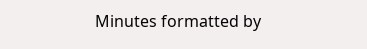Minutes formatted by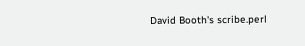David Booth's scribe.perl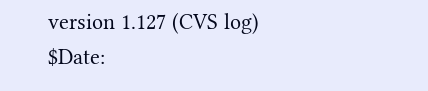version 1.127 (CVS log)
$Date: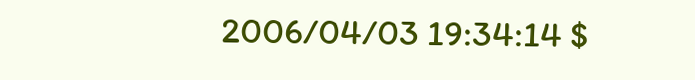2006/04/03 19:34:14 $